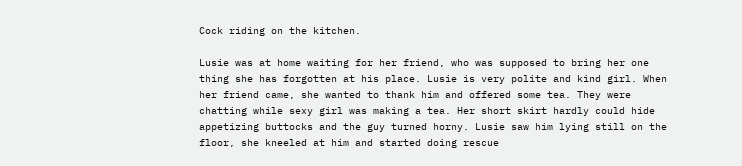Cock riding on the kitchen.

Lusie was at home waiting for her friend, who was supposed to bring her one thing she has forgotten at his place. Lusie is very polite and kind girl. When her friend came, she wanted to thank him and offered some tea. They were chatting while sexy girl was making a tea. Her short skirt hardly could hide appetizing buttocks and the guy turned horny. Lusie saw him lying still on the floor, she kneeled at him and started doing rescue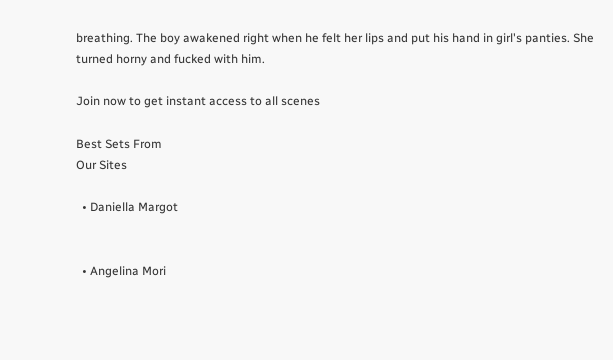breathing. The boy awakened right when he felt her lips and put his hand in girl's panties. She turned horny and fucked with him.

Join now to get instant access to all scenes

Best Sets From
Our Sites

  • Daniella Margot


  • Angelina Mori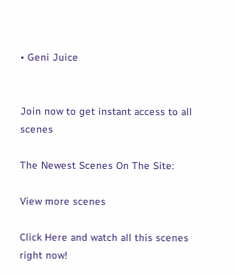• Geni Juice


Join now to get instant access to all scenes

The Newest Scenes On The Site:

View more scenes

Click Here and watch all this scenes right now!